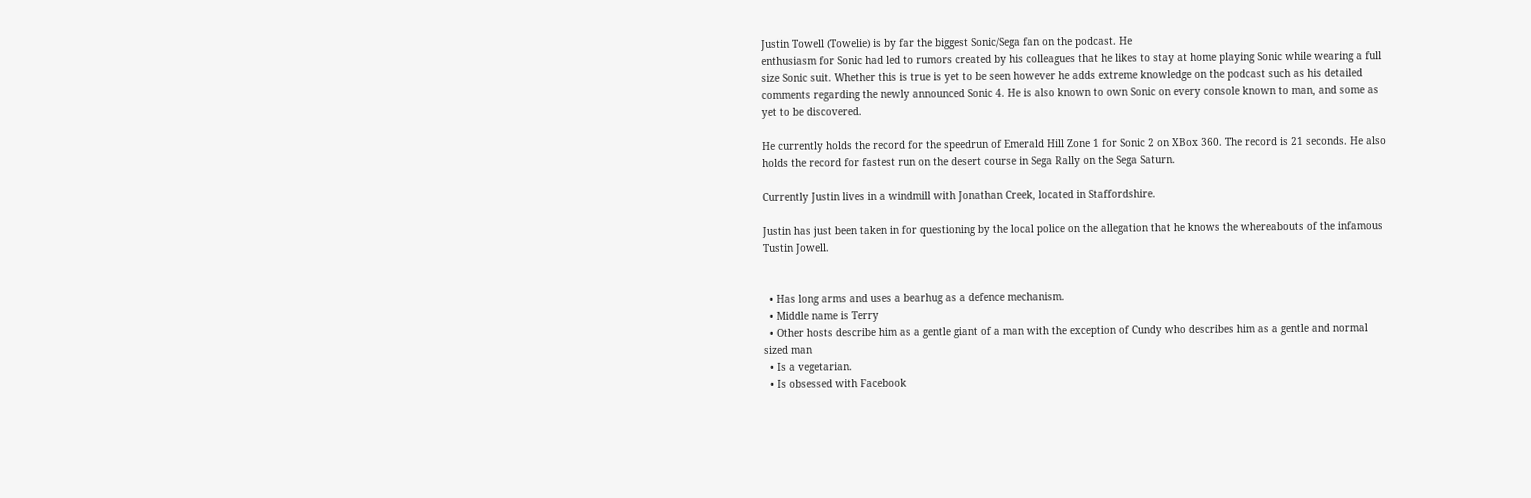Justin Towell (Towelie) is by far the biggest Sonic/Sega fan on the podcast. He
enthusiasm for Sonic had led to rumors created by his colleagues that he likes to stay at home playing Sonic while wearing a full size Sonic suit. Whether this is true is yet to be seen however he adds extreme knowledge on the podcast such as his detailed comments regarding the newly announced Sonic 4. He is also known to own Sonic on every console known to man, and some as yet to be discovered.

He currently holds the record for the speedrun of Emerald Hill Zone 1 for Sonic 2 on XBox 360. The record is 21 seconds. He also holds the record for fastest run on the desert course in Sega Rally on the Sega Saturn.

Currently Justin lives in a windmill with Jonathan Creek, located in Staffordshire.

Justin has just been taken in for questioning by the local police on the allegation that he knows the whereabouts of the infamous Tustin Jowell.


  • Has long arms and uses a bearhug as a defence mechanism.
  • Middle name is Terry
  • Other hosts describe him as a gentle giant of a man with the exception of Cundy who describes him as a gentle and normal sized man
  • Is a vegetarian.
  • Is obsessed with Facebook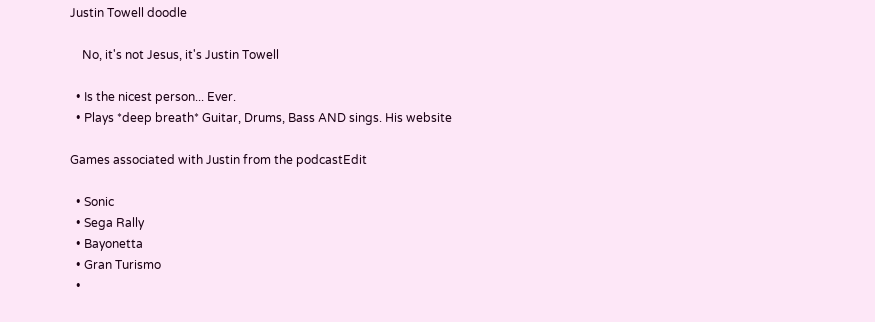Justin Towell doodle

    No, it's not Jesus, it's Justin Towell

  • Is the nicest person... Ever.
  • Plays *deep breath* Guitar, Drums, Bass AND sings. His website

Games associated with Justin from the podcastEdit

  • Sonic
  • Sega Rally
  • Bayonetta
  • Gran Turismo
  •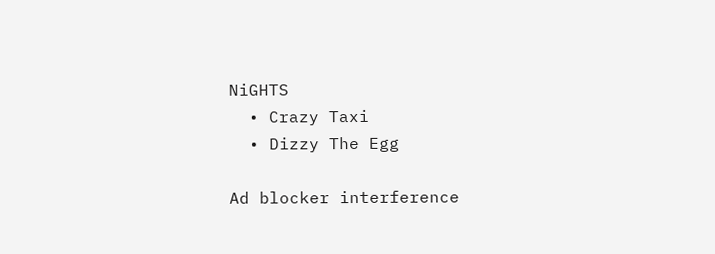NiGHTS
  • Crazy Taxi
  • Dizzy The Egg

Ad blocker interference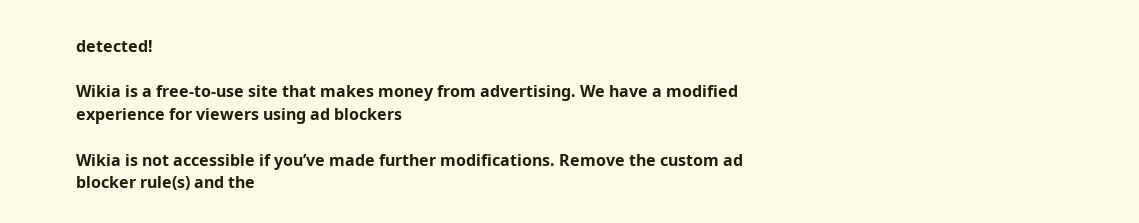detected!

Wikia is a free-to-use site that makes money from advertising. We have a modified experience for viewers using ad blockers

Wikia is not accessible if you’ve made further modifications. Remove the custom ad blocker rule(s) and the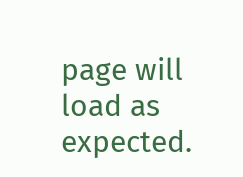page will load as expected.